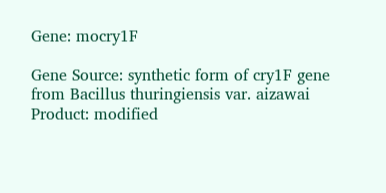Gene: mocry1F

Gene Source: synthetic form of cry1F gene from Bacillus thuringiensis var. aizawai
Product: modified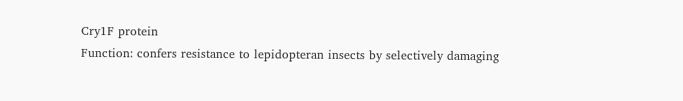Cry1F protein
Function: confers resistance to lepidopteran insects by selectively damaging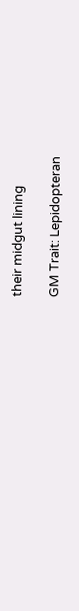their midgut lining

GM Trait: Lepidopteran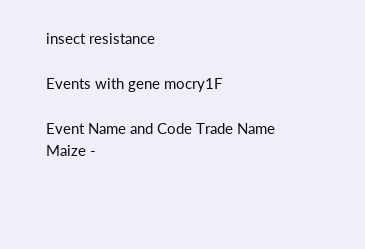insect resistance

Events with gene mocry1F

Event Name and Code Trade Name
Maize -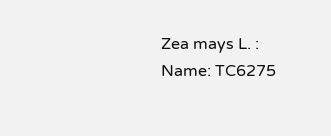Zea mays L. :
Name: TC6275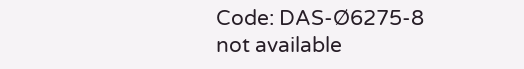Code: DAS-Ø6275-8
not available